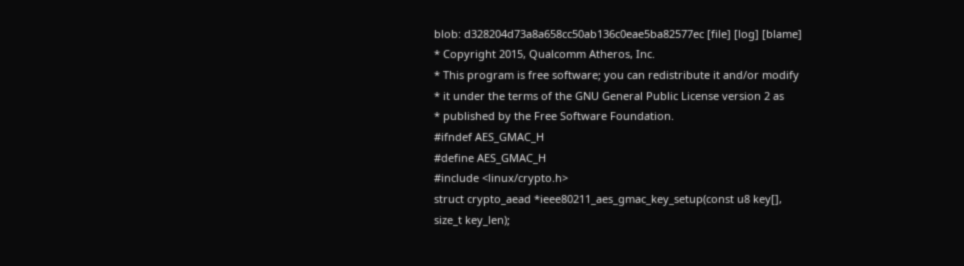blob: d328204d73a8a658cc50ab136c0eae5ba82577ec [file] [log] [blame]
* Copyright 2015, Qualcomm Atheros, Inc.
* This program is free software; you can redistribute it and/or modify
* it under the terms of the GNU General Public License version 2 as
* published by the Free Software Foundation.
#ifndef AES_GMAC_H
#define AES_GMAC_H
#include <linux/crypto.h>
struct crypto_aead *ieee80211_aes_gmac_key_setup(const u8 key[],
size_t key_len);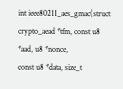int ieee80211_aes_gmac(struct crypto_aead *tfm, const u8 *aad, u8 *nonce,
const u8 *data, size_t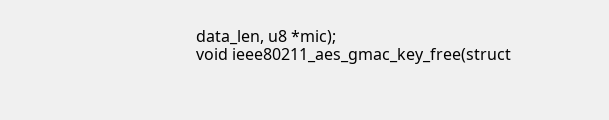data_len, u8 *mic);
void ieee80211_aes_gmac_key_free(struct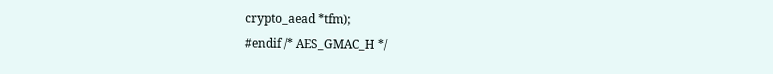crypto_aead *tfm);
#endif /* AES_GMAC_H */